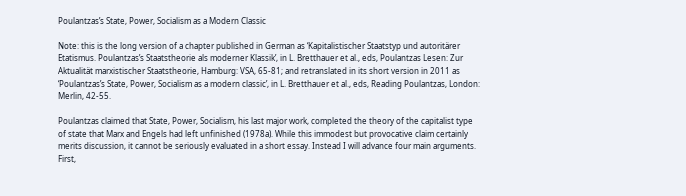Poulantzas’s State, Power, Socialism as a Modern Classic

Note: this is the long version of a chapter published in German as ‘Kapitalistischer Staatstyp und autoritärer Etatismus. Poulantzas’s Staatstheorie als moderner Klassik’, in L. Bretthauer et al., eds, Poulantzas Lesen: Zur Aktualität marxistischer Staatstheorie, Hamburg: VSA, 65-81; and retranslated in its short version in 2011 as ‘Poulantzas’s State, Power, Socialism as a modern classic’, in L. Bretthauer et al., eds, Reading Poulantzas, London: Merlin, 42-55.

Poulantzas claimed that State, Power, Socialism, his last major work, completed the theory of the capitalist type of state that Marx and Engels had left unfinished (1978a). While this immodest but provocative claim certainly merits discussion, it cannot be seriously evaluated in a short essay. Instead I will advance four main arguments. First,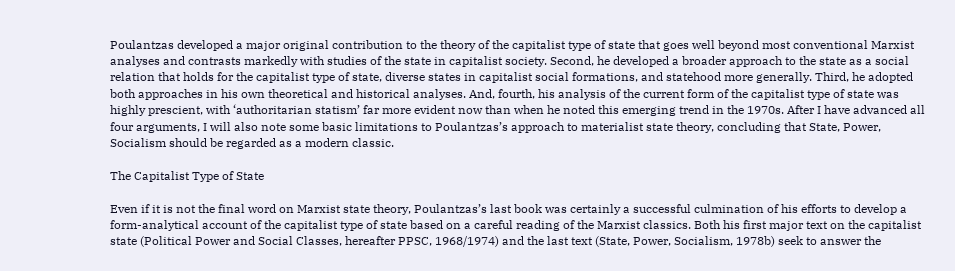Poulantzas developed a major original contribution to the theory of the capitalist type of state that goes well beyond most conventional Marxist analyses and contrasts markedly with studies of the state in capitalist society. Second, he developed a broader approach to the state as a social relation that holds for the capitalist type of state, diverse states in capitalist social formations, and statehood more generally. Third, he adopted both approaches in his own theoretical and historical analyses. And, fourth, his analysis of the current form of the capitalist type of state was highly prescient, with ‘authoritarian statism’ far more evident now than when he noted this emerging trend in the 1970s. After I have advanced all four arguments, I will also note some basic limitations to Poulantzas’s approach to materialist state theory, concluding that State, Power, Socialism should be regarded as a modern classic.

The Capitalist Type of State

Even if it is not the final word on Marxist state theory, Poulantzas’s last book was certainly a successful culmination of his efforts to develop a form-analytical account of the capitalist type of state based on a careful reading of the Marxist classics. Both his first major text on the capitalist state (Political Power and Social Classes, hereafter PPSC, 1968/1974) and the last text (State, Power, Socialism, 1978b) seek to answer the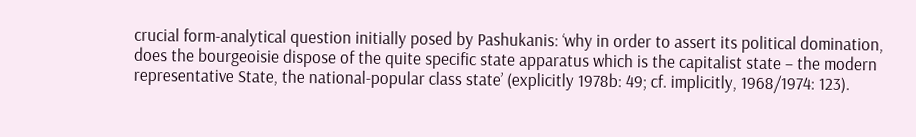crucial form-analytical question initially posed by Pashukanis: ‘why in order to assert its political domination, does the bourgeoisie dispose of the quite specific state apparatus which is the capitalist state – the modern representative State, the national-popular class state’ (explicitly 1978b: 49; cf. implicitly, 1968/1974: 123).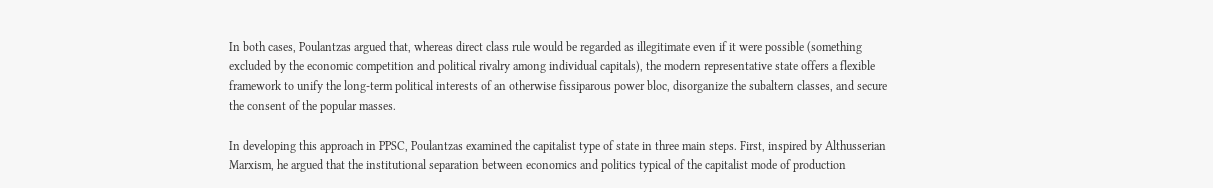In both cases, Poulantzas argued that, whereas direct class rule would be regarded as illegitimate even if it were possible (something excluded by the economic competition and political rivalry among individual capitals), the modern representative state offers a flexible framework to unify the long-term political interests of an otherwise fissiparous power bloc, disorganize the subaltern classes, and secure the consent of the popular masses.

In developing this approach in PPSC, Poulantzas examined the capitalist type of state in three main steps. First, inspired by Althusserian Marxism, he argued that the institutional separation between economics and politics typical of the capitalist mode of production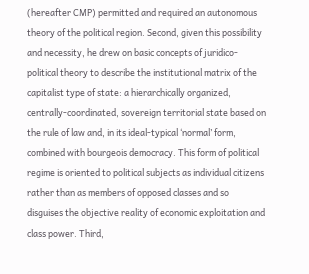(hereafter CMP) permitted and required an autonomous theory of the political region. Second, given this possibility and necessity, he drew on basic concepts of juridico-political theory to describe the institutional matrix of the capitalist type of state: a hierarchically organized, centrally-coordinated, sovereign territorial state based on the rule of law and, in its ideal-typical ‘normal’ form, combined with bourgeois democracy. This form of political regime is oriented to political subjects as individual citizens rather than as members of opposed classes and so disguises the objective reality of economic exploitation and class power. Third,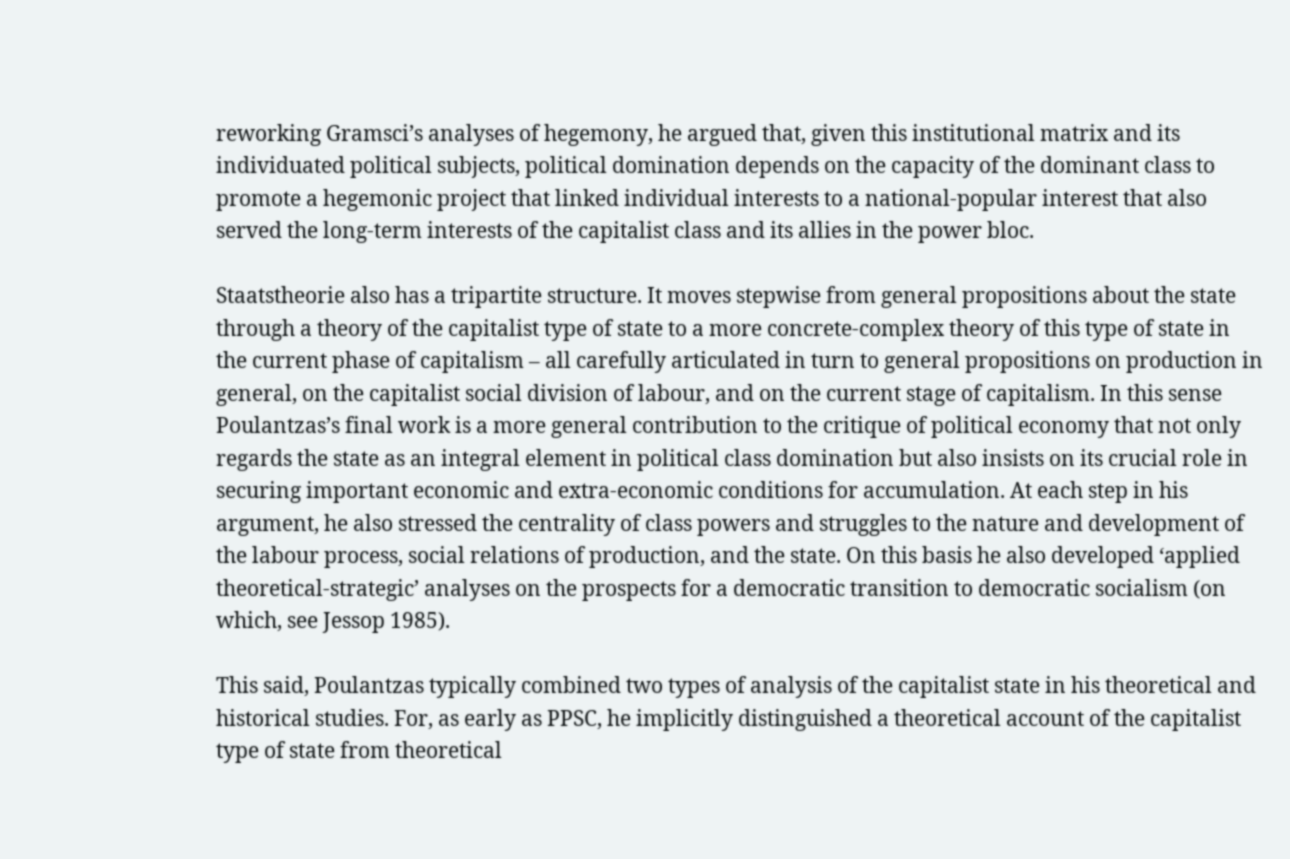reworking Gramsci’s analyses of hegemony, he argued that, given this institutional matrix and its individuated political subjects, political domination depends on the capacity of the dominant class to promote a hegemonic project that linked individual interests to a national-popular interest that also served the long-term interests of the capitalist class and its allies in the power bloc.

Staatstheorie also has a tripartite structure. It moves stepwise from general propositions about the state through a theory of the capitalist type of state to a more concrete-complex theory of this type of state in the current phase of capitalism – all carefully articulated in turn to general propositions on production in general, on the capitalist social division of labour, and on the current stage of capitalism. In this sense Poulantzas’s final work is a more general contribution to the critique of political economy that not only regards the state as an integral element in political class domination but also insists on its crucial role in securing important economic and extra-economic conditions for accumulation. At each step in his argument, he also stressed the centrality of class powers and struggles to the nature and development of the labour process, social relations of production, and the state. On this basis he also developed ‘applied theoretical-strategic’ analyses on the prospects for a democratic transition to democratic socialism (on which, see Jessop 1985).

This said, Poulantzas typically combined two types of analysis of the capitalist state in his theoretical and historical studies. For, as early as PPSC, he implicitly distinguished a theoretical account of the capitalist type of state from theoretical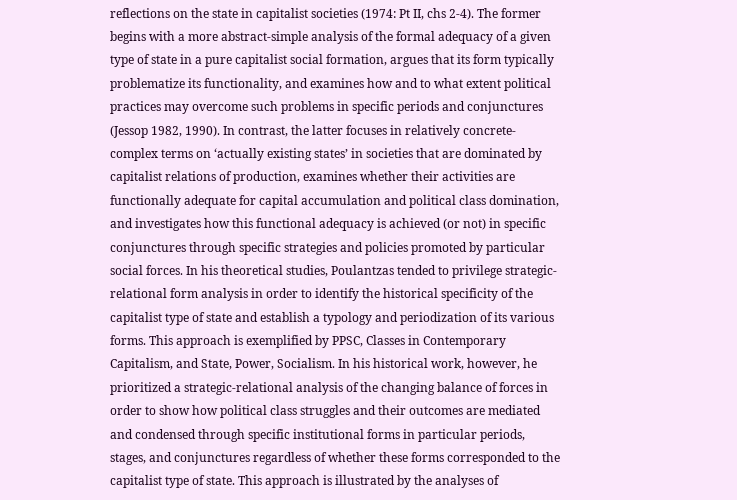reflections on the state in capitalist societies (1974: Pt II, chs 2-4). The former begins with a more abstract-simple analysis of the formal adequacy of a given type of state in a pure capitalist social formation, argues that its form typically problematize its functionality, and examines how and to what extent political practices may overcome such problems in specific periods and conjunctures (Jessop 1982, 1990). In contrast, the latter focuses in relatively concrete-complex terms on ‘actually existing states’ in societies that are dominated by capitalist relations of production, examines whether their activities are functionally adequate for capital accumulation and political class domination, and investigates how this functional adequacy is achieved (or not) in specific conjunctures through specific strategies and policies promoted by particular social forces. In his theoretical studies, Poulantzas tended to privilege strategic-relational form analysis in order to identify the historical specificity of the capitalist type of state and establish a typology and periodization of its various forms. This approach is exemplified by PPSC, Classes in Contemporary Capitalism, and State, Power, Socialism. In his historical work, however, he prioritized a strategic-relational analysis of the changing balance of forces in order to show how political class struggles and their outcomes are mediated and condensed through specific institutional forms in particular periods, stages, and conjunctures regardless of whether these forms corresponded to the capitalist type of state. This approach is illustrated by the analyses of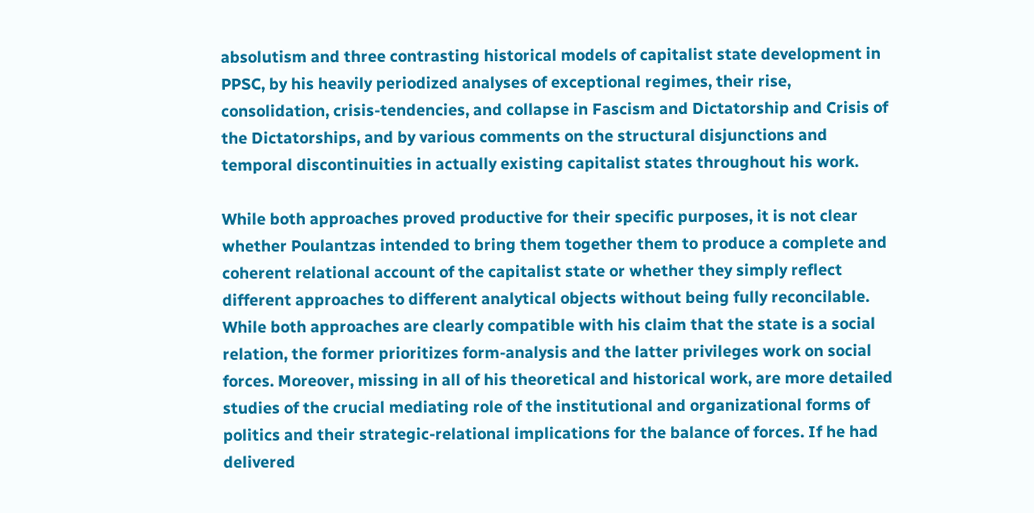absolutism and three contrasting historical models of capitalist state development in PPSC, by his heavily periodized analyses of exceptional regimes, their rise, consolidation, crisis-tendencies, and collapse in Fascism and Dictatorship and Crisis of the Dictatorships, and by various comments on the structural disjunctions and temporal discontinuities in actually existing capitalist states throughout his work.

While both approaches proved productive for their specific purposes, it is not clear whether Poulantzas intended to bring them together them to produce a complete and coherent relational account of the capitalist state or whether they simply reflect different approaches to different analytical objects without being fully reconcilable. While both approaches are clearly compatible with his claim that the state is a social relation, the former prioritizes form-analysis and the latter privileges work on social forces. Moreover, missing in all of his theoretical and historical work, are more detailed studies of the crucial mediating role of the institutional and organizational forms of politics and their strategic-relational implications for the balance of forces. If he had delivered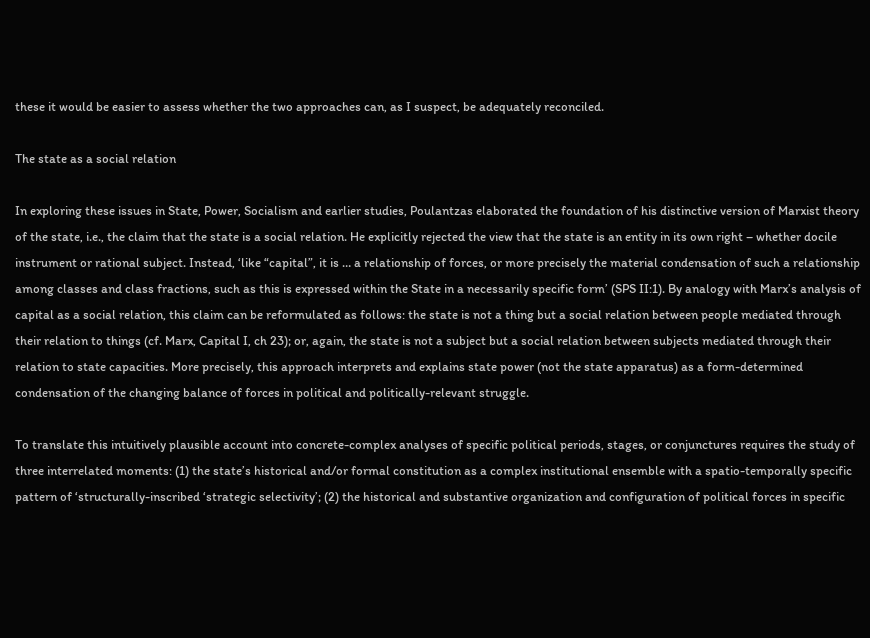these it would be easier to assess whether the two approaches can, as I suspect, be adequately reconciled.

The state as a social relation

In exploring these issues in State, Power, Socialism and earlier studies, Poulantzas elaborated the foundation of his distinctive version of Marxist theory of the state, i.e., the claim that the state is a social relation. He explicitly rejected the view that the state is an entity in its own right – whether docile instrument or rational subject. Instead, ‘like “capital”, it is … a relationship of forces, or more precisely the material condensation of such a relationship among classes and class fractions, such as this is expressed within the State in a necessarily specific form’ (SPS II:1). By analogy with Marx’s analysis of capital as a social relation, this claim can be reformulated as follows: the state is not a thing but a social relation between people mediated through their relation to things (cf. Marx, Capital I, ch 23); or, again, the state is not a subject but a social relation between subjects mediated through their relation to state capacities. More precisely, this approach interprets and explains state power (not the state apparatus) as a form-determined condensation of the changing balance of forces in political and politically-relevant struggle.

To translate this intuitively plausible account into concrete-complex analyses of specific political periods, stages, or conjunctures requires the study of three interrelated moments: (1) the state’s historical and/or formal constitution as a complex institutional ensemble with a spatio-temporally specific pattern of ‘structurally-inscribed ‘strategic selectivity’; (2) the historical and substantive organization and configuration of political forces in specific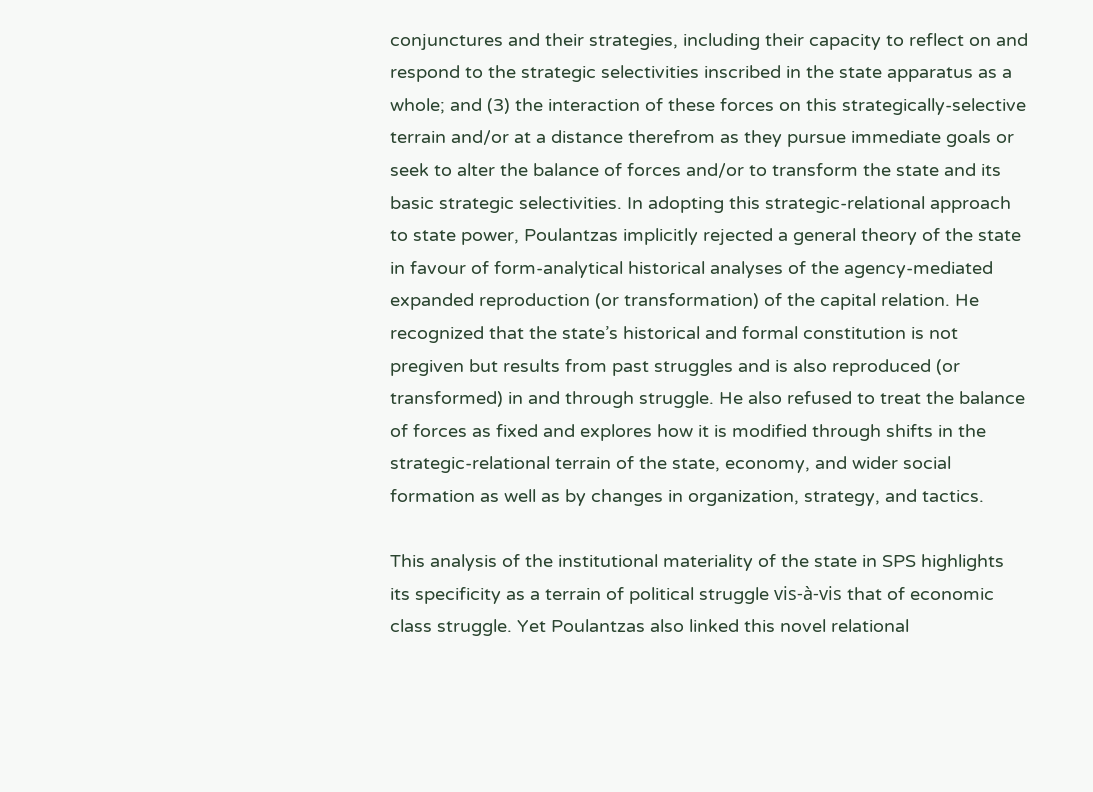conjunctures and their strategies, including their capacity to reflect on and respond to the strategic selectivities inscribed in the state apparatus as a whole; and (3) the interaction of these forces on this strategically-selective terrain and/or at a distance therefrom as they pursue immediate goals or seek to alter the balance of forces and/or to transform the state and its basic strategic selectivities. In adopting this strategic-relational approach to state power, Poulantzas implicitly rejected a general theory of the state in favour of form-analytical historical analyses of the agency-mediated expanded reproduction (or transformation) of the capital relation. He recognized that the state’s historical and formal constitution is not pregiven but results from past struggles and is also reproduced (or transformed) in and through struggle. He also refused to treat the balance of forces as fixed and explores how it is modified through shifts in the strategic-relational terrain of the state, economy, and wider social formation as well as by changes in organization, strategy, and tactics.

This analysis of the institutional materiality of the state in SPS highlights its specificity as a terrain of political struggle vis-à-vis that of economic class struggle. Yet Poulantzas also linked this novel relational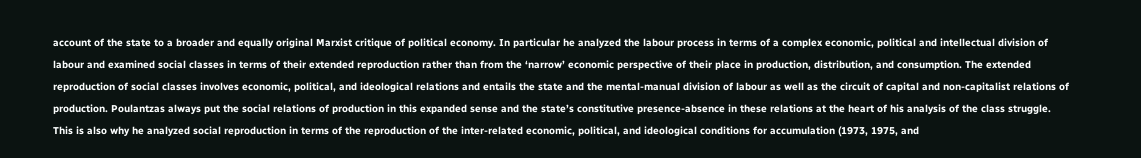account of the state to a broader and equally original Marxist critique of political economy. In particular he analyzed the labour process in terms of a complex economic, political and intellectual division of labour and examined social classes in terms of their extended reproduction rather than from the ‘narrow’ economic perspective of their place in production, distribution, and consumption. The extended reproduction of social classes involves economic, political, and ideological relations and entails the state and the mental-manual division of labour as well as the circuit of capital and non-capitalist relations of production. Poulantzas always put the social relations of production in this expanded sense and the state’s constitutive presence-absence in these relations at the heart of his analysis of the class struggle. This is also why he analyzed social reproduction in terms of the reproduction of the inter-related economic, political, and ideological conditions for accumulation (1973, 1975, and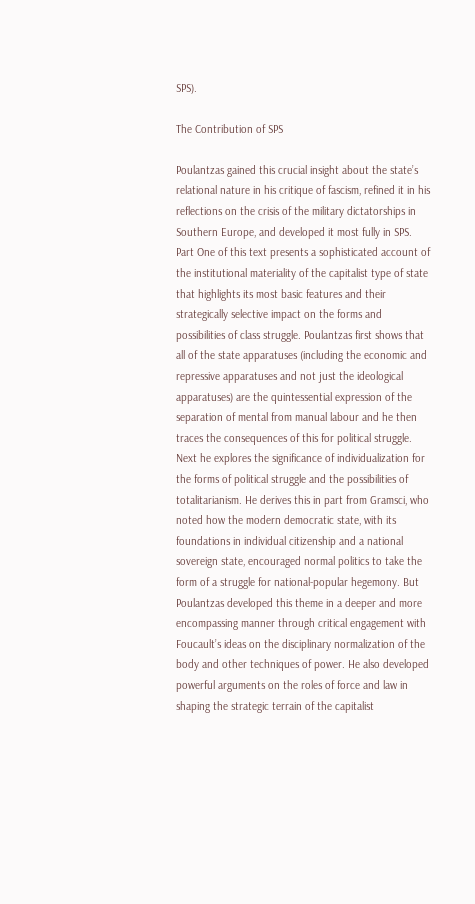SPS).

The Contribution of SPS

Poulantzas gained this crucial insight about the state’s relational nature in his critique of fascism, refined it in his reflections on the crisis of the military dictatorships in Southern Europe, and developed it most fully in SPS. Part One of this text presents a sophisticated account of the institutional materiality of the capitalist type of state that highlights its most basic features and their strategically selective impact on the forms and possibilities of class struggle. Poulantzas first shows that all of the state apparatuses (including the economic and repressive apparatuses and not just the ideological apparatuses) are the quintessential expression of the separation of mental from manual labour and he then traces the consequences of this for political struggle. Next he explores the significance of individualization for the forms of political struggle and the possibilities of totalitarianism. He derives this in part from Gramsci, who noted how the modern democratic state, with its foundations in individual citizenship and a national sovereign state, encouraged normal politics to take the form of a struggle for national-popular hegemony. But Poulantzas developed this theme in a deeper and more encompassing manner through critical engagement with Foucault’s ideas on the disciplinary normalization of the body and other techniques of power. He also developed powerful arguments on the roles of force and law in shaping the strategic terrain of the capitalist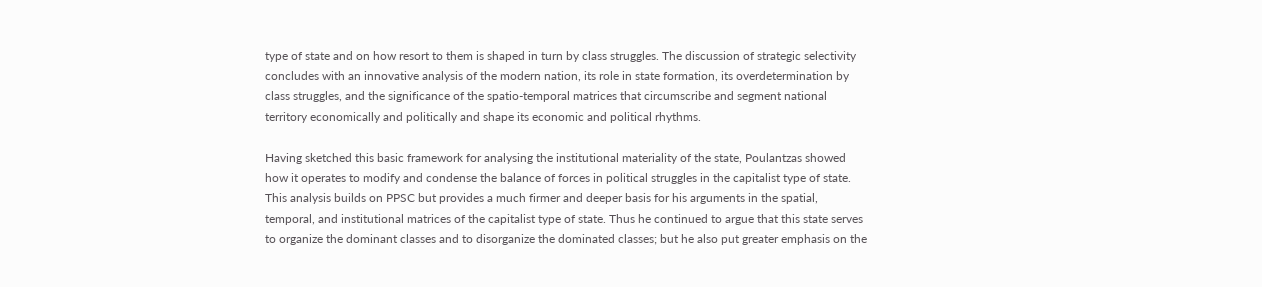type of state and on how resort to them is shaped in turn by class struggles. The discussion of strategic selectivity concludes with an innovative analysis of the modern nation, its role in state formation, its overdetermination by class struggles, and the significance of the spatio-temporal matrices that circumscribe and segment national territory economically and politically and shape its economic and political rhythms.

Having sketched this basic framework for analysing the institutional materiality of the state, Poulantzas showed how it operates to modify and condense the balance of forces in political struggles in the capitalist type of state. This analysis builds on PPSC but provides a much firmer and deeper basis for his arguments in the spatial, temporal, and institutional matrices of the capitalist type of state. Thus he continued to argue that this state serves to organize the dominant classes and to disorganize the dominated classes; but he also put greater emphasis on the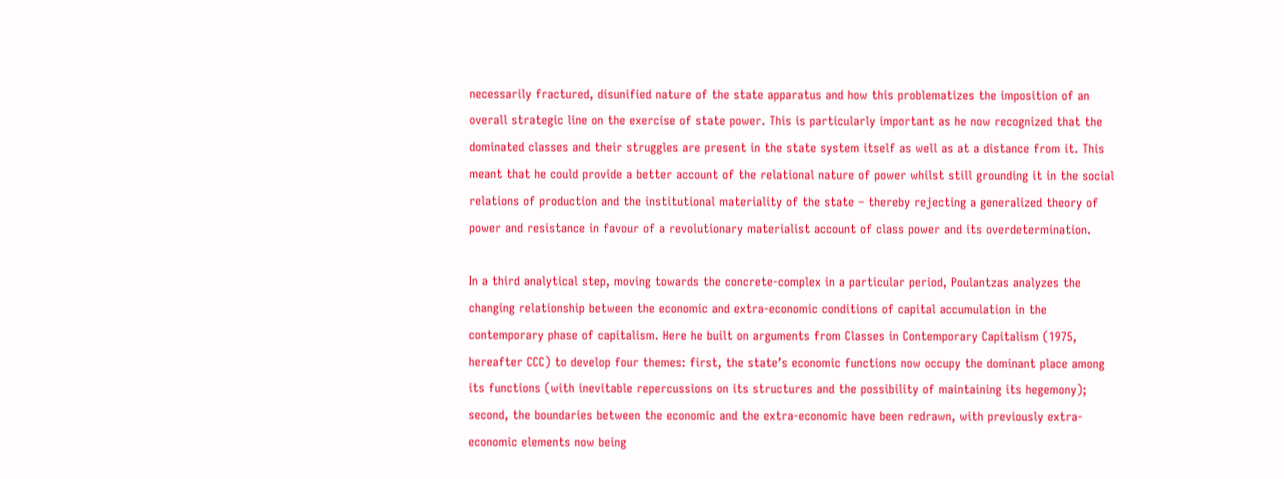necessarily fractured, disunified nature of the state apparatus and how this problematizes the imposition of an overall strategic line on the exercise of state power. This is particularly important as he now recognized that the dominated classes and their struggles are present in the state system itself as well as at a distance from it. This meant that he could provide a better account of the relational nature of power whilst still grounding it in the social relations of production and the institutional materiality of the state – thereby rejecting a generalized theory of power and resistance in favour of a revolutionary materialist account of class power and its overdetermination.

In a third analytical step, moving towards the concrete-complex in a particular period, Poulantzas analyzes the changing relationship between the economic and extra-economic conditions of capital accumulation in the contemporary phase of capitalism. Here he built on arguments from Classes in Contemporary Capitalism (1975, hereafter CCC) to develop four themes: first, the state’s economic functions now occupy the dominant place among its functions (with inevitable repercussions on its structures and the possibility of maintaining its hegemony); second, the boundaries between the economic and the extra-economic have been redrawn, with previously extra-economic elements now being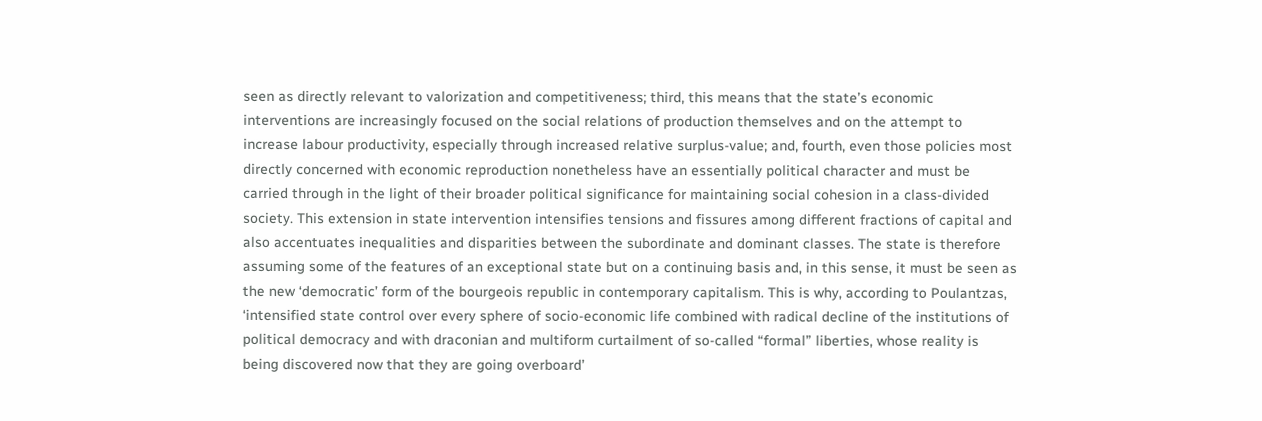seen as directly relevant to valorization and competitiveness; third, this means that the state’s economic interventions are increasingly focused on the social relations of production themselves and on the attempt to increase labour productivity, especially through increased relative surplus-value; and, fourth, even those policies most directly concerned with economic reproduction nonetheless have an essentially political character and must be carried through in the light of their broader political significance for maintaining social cohesion in a class-divided society. This extension in state intervention intensifies tensions and fissures among different fractions of capital and also accentuates inequalities and disparities between the subordinate and dominant classes. The state is therefore assuming some of the features of an exceptional state but on a continuing basis and, in this sense, it must be seen as the new ‘democratic’ form of the bourgeois republic in contemporary capitalism. This is why, according to Poulantzas, ‘intensified state control over every sphere of socio-economic life combined with radical decline of the institutions of political democracy and with draconian and multiform curtailment of so-called “formal” liberties, whose reality is being discovered now that they are going overboard’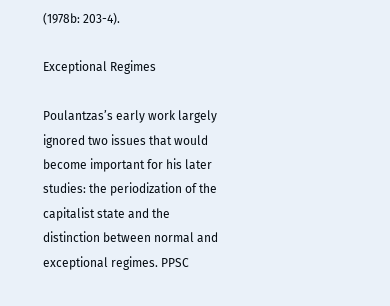(1978b: 203-4).

Exceptional Regimes

Poulantzas’s early work largely ignored two issues that would become important for his later studies: the periodization of the capitalist state and the distinction between normal and exceptional regimes. PPSC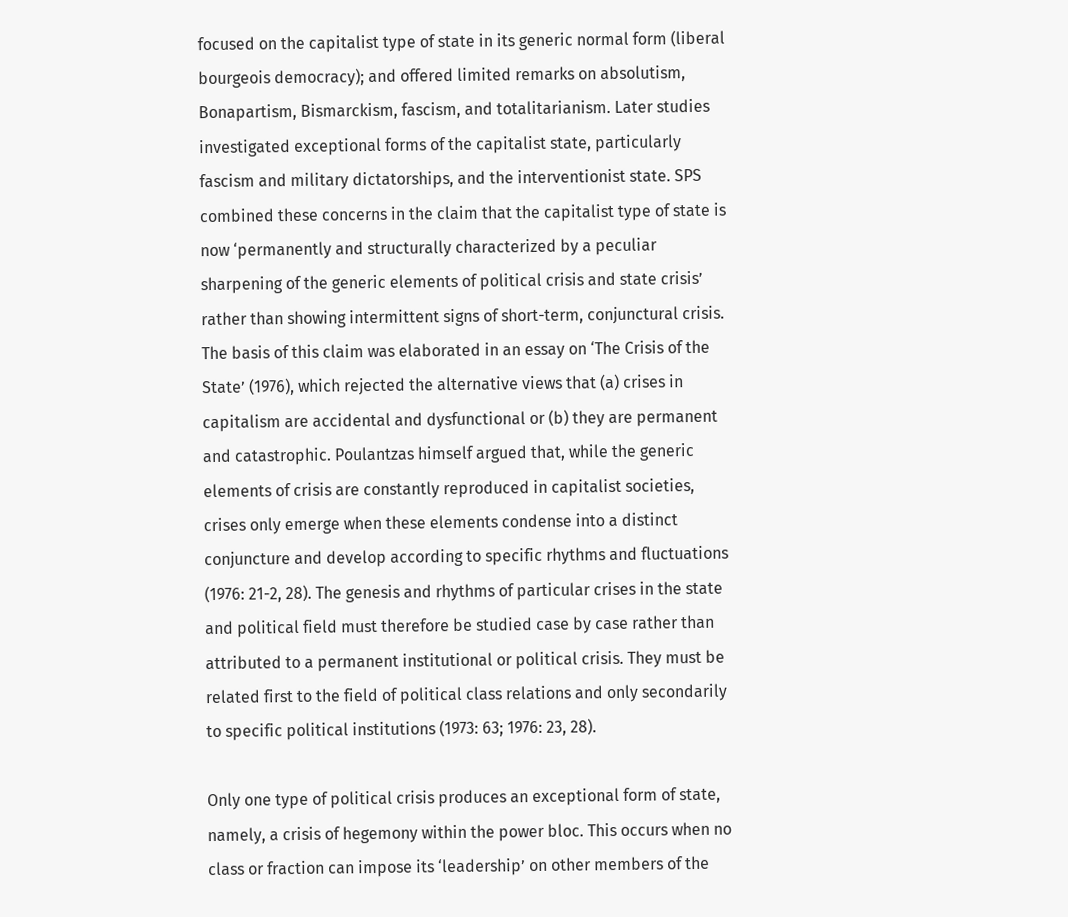focused on the capitalist type of state in its generic normal form (liberal bourgeois democracy); and offered limited remarks on absolutism, Bonapartism, Bismarckism, fascism, and totalitarianism. Later studies investigated exceptional forms of the capitalist state, particularly fascism and military dictatorships, and the interventionist state. SPS combined these concerns in the claim that the capitalist type of state is now ‘permanently and structurally characterized by a peculiar sharpening of the generic elements of political crisis and state crisis’ rather than showing intermittent signs of short-term, conjunctural crisis. The basis of this claim was elaborated in an essay on ‘The Crisis of the State’ (1976), which rejected the alternative views that (a) crises in capitalism are accidental and dysfunctional or (b) they are permanent and catastrophic. Poulantzas himself argued that, while the generic elements of crisis are constantly reproduced in capitalist societies, crises only emerge when these elements condense into a distinct conjuncture and develop according to specific rhythms and fluctuations (1976: 21-2, 28). The genesis and rhythms of particular crises in the state and political field must therefore be studied case by case rather than attributed to a permanent institutional or political crisis. They must be related first to the field of political class relations and only secondarily to specific political institutions (1973: 63; 1976: 23, 28).

Only one type of political crisis produces an exceptional form of state, namely, a crisis of hegemony within the power bloc. This occurs when no class or fraction can impose its ‘leadership’ on other members of the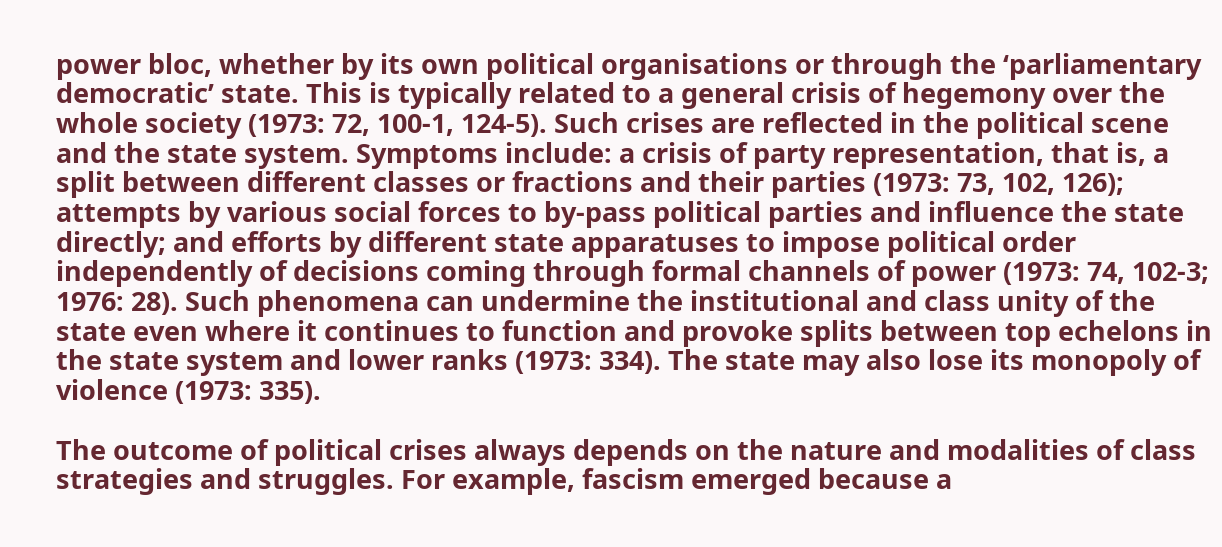power bloc, whether by its own political organisations or through the ‘parliamentary democratic’ state. This is typically related to a general crisis of hegemony over the whole society (1973: 72, 100-1, 124-5). Such crises are reflected in the political scene and the state system. Symptoms include: a crisis of party representation, that is, a split between different classes or fractions and their parties (1973: 73, 102, 126); attempts by various social forces to by-pass political parties and influence the state directly; and efforts by different state apparatuses to impose political order independently of decisions coming through formal channels of power (1973: 74, 102-3; 1976: 28). Such phenomena can undermine the institutional and class unity of the state even where it continues to function and provoke splits between top echelons in the state system and lower ranks (1973: 334). The state may also lose its monopoly of violence (1973: 335).

The outcome of political crises always depends on the nature and modalities of class strategies and struggles. For example, fascism emerged because a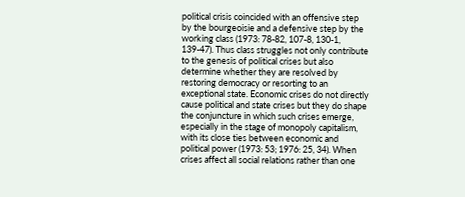political crisis coincided with an offensive step by the bourgeoisie and a defensive step by the working class (1973: 78-82, 107-8, 130-1, 139-47). Thus class struggles not only contribute to the genesis of political crises but also determine whether they are resolved by restoring democracy or resorting to an exceptional state. Economic crises do not directly cause political and state crises but they do shape the conjuncture in which such crises emerge, especially in the stage of monopoly capitalism, with its close ties between economic and political power (1973: 53; 1976: 25, 34). When crises affect all social relations rather than one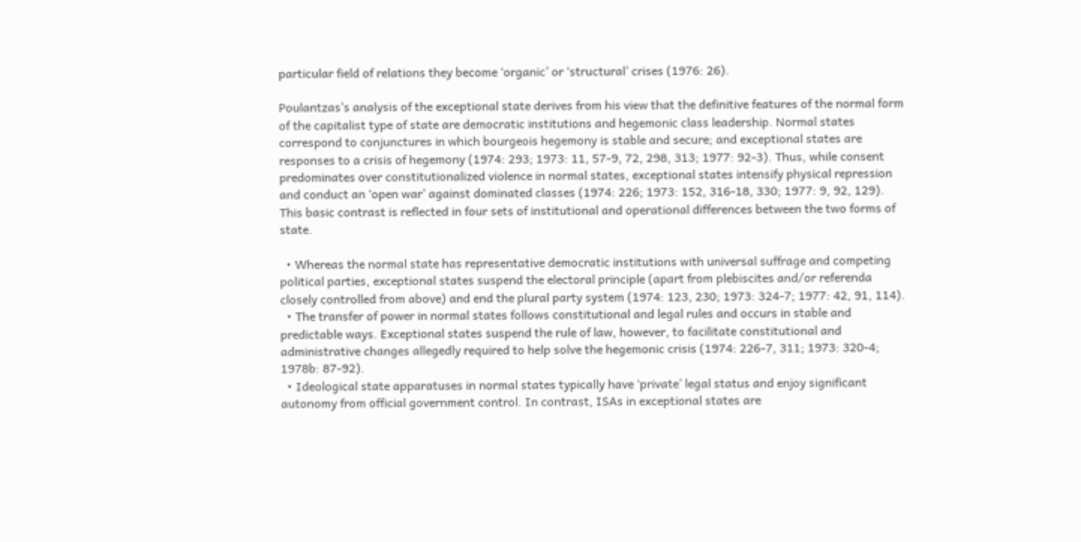particular field of relations they become ‘organic’ or ‘structural’ crises (1976: 26).

Poulantzas’s analysis of the exceptional state derives from his view that the definitive features of the normal form of the capitalist type of state are democratic institutions and hegemonic class leadership. Normal states correspond to conjunctures in which bourgeois hegemony is stable and secure; and exceptional states are responses to a crisis of hegemony (1974: 293; 1973: 11, 57-9, 72, 298, 313; 1977: 92-3). Thus, while consent predominates over constitutionalized violence in normal states, exceptional states intensify physical repression and conduct an ‘open war’ against dominated classes (1974: 226; 1973: 152, 316-18, 330; 1977: 9, 92, 129). This basic contrast is reflected in four sets of institutional and operational differences between the two forms of state.

  • Whereas the normal state has representative democratic institutions with universal suffrage and competing political parties, exceptional states suspend the electoral principle (apart from plebiscites and/or referenda closely controlled from above) and end the plural party system (1974: 123, 230; 1973: 324-7; 1977: 42, 91, 114).
  • The transfer of power in normal states follows constitutional and legal rules and occurs in stable and predictable ways. Exceptional states suspend the rule of law, however, to facilitate constitutional and administrative changes allegedly required to help solve the hegemonic crisis (1974: 226-7, 311; 1973: 320-4; 1978b: 87-92).
  • Ideological state apparatuses in normal states typically have ‘private’ legal status and enjoy significant autonomy from official government control. In contrast, ISAs in exceptional states are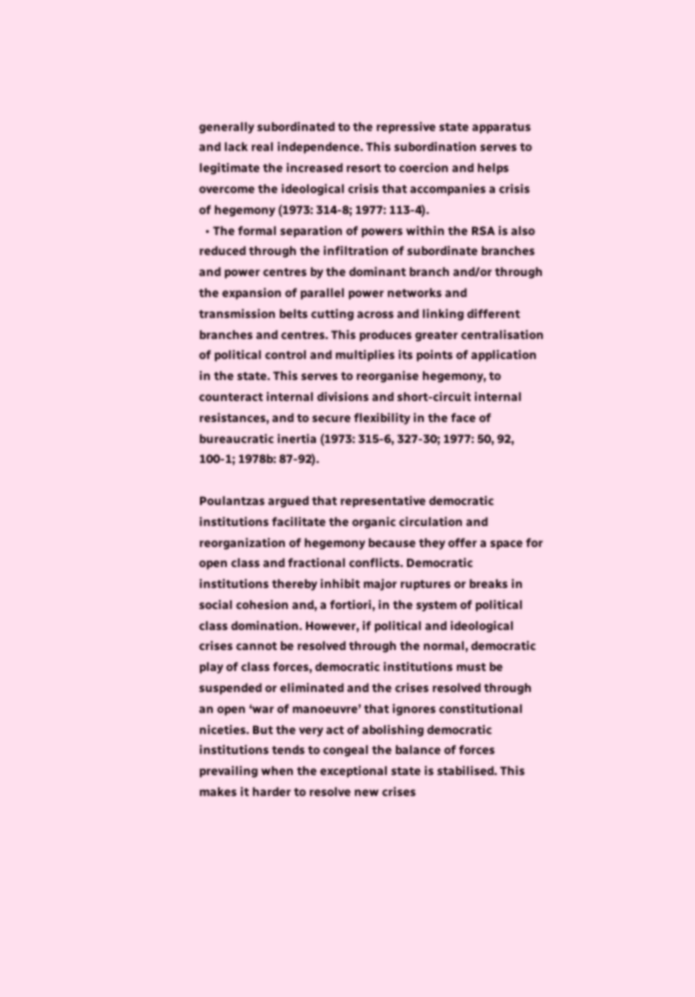generally subordinated to the repressive state apparatus and lack real independence. This subordination serves to legitimate the increased resort to coercion and helps overcome the ideological crisis that accompanies a crisis of hegemony (1973: 314-8; 1977: 113-4).
  • The formal separation of powers within the RSA is also reduced through the infiltration of subordinate branches and power centres by the dominant branch and/or through the expansion of parallel power networks and transmission belts cutting across and linking different branches and centres. This produces greater centralisation of political control and multiplies its points of application in the state. This serves to reorganise hegemony, to counteract internal divisions and short-circuit internal resistances, and to secure flexibility in the face of bureaucratic inertia (1973: 315-6, 327-30; 1977: 50, 92, 100-1; 1978b: 87-92).

Poulantzas argued that representative democratic institutions facilitate the organic circulation and reorganization of hegemony because they offer a space for open class and fractional conflicts. Democratic institutions thereby inhibit major ruptures or breaks in social cohesion and, a fortiori, in the system of political class domination. However, if political and ideological crises cannot be resolved through the normal, democratic play of class forces, democratic institutions must be suspended or eliminated and the crises resolved through an open ‘war of manoeuvre’ that ignores constitutional niceties. But the very act of abolishing democratic institutions tends to congeal the balance of forces prevailing when the exceptional state is stabilised. This makes it harder to resolve new crises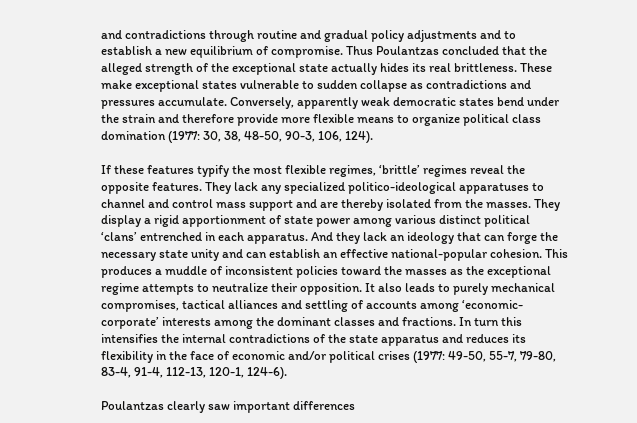and contradictions through routine and gradual policy adjustments and to establish a new equilibrium of compromise. Thus Poulantzas concluded that the alleged strength of the exceptional state actually hides its real brittleness. These make exceptional states vulnerable to sudden collapse as contradictions and pressures accumulate. Conversely, apparently weak democratic states bend under the strain and therefore provide more flexible means to organize political class domination (1977: 30, 38, 48-50, 90-3, 106, 124).

If these features typify the most flexible regimes, ‘brittle’ regimes reveal the opposite features. They lack any specialized politico-ideological apparatuses to channel and control mass support and are thereby isolated from the masses. They display a rigid apportionment of state power among various distinct political ‘clans’ entrenched in each apparatus. And they lack an ideology that can forge the necessary state unity and can establish an effective national-popular cohesion. This produces a muddle of inconsistent policies toward the masses as the exceptional regime attempts to neutralize their opposition. It also leads to purely mechanical compromises, tactical alliances and settling of accounts among ‘economic-corporate’ interests among the dominant classes and fractions. In turn this intensifies the internal contradictions of the state apparatus and reduces its flexibility in the face of economic and/or political crises (1977: 49-50, 55-7, 79-80, 83-4, 91-4, 112-13, 120-1, 124-6).

Poulantzas clearly saw important differences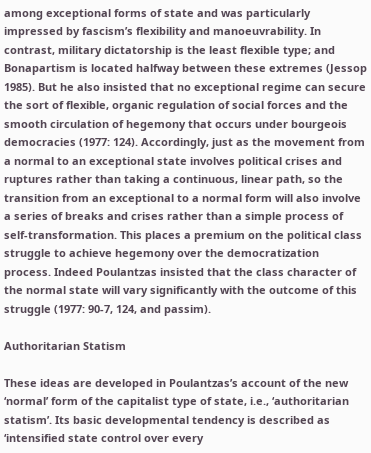among exceptional forms of state and was particularly impressed by fascism’s flexibility and manoeuvrability. In contrast, military dictatorship is the least flexible type; and Bonapartism is located halfway between these extremes (Jessop 1985). But he also insisted that no exceptional regime can secure the sort of flexible, organic regulation of social forces and the smooth circulation of hegemony that occurs under bourgeois democracies (1977: 124). Accordingly, just as the movement from a normal to an exceptional state involves political crises and ruptures rather than taking a continuous, linear path, so the transition from an exceptional to a normal form will also involve a series of breaks and crises rather than a simple process of self-transformation. This places a premium on the political class struggle to achieve hegemony over the democratization process. Indeed Poulantzas insisted that the class character of the normal state will vary significantly with the outcome of this struggle (1977: 90-7, 124, and passim).

Authoritarian Statism

These ideas are developed in Poulantzas’s account of the new ‘normal’ form of the capitalist type of state, i.e., ‘authoritarian statism’. Its basic developmental tendency is described as ‘intensified state control over every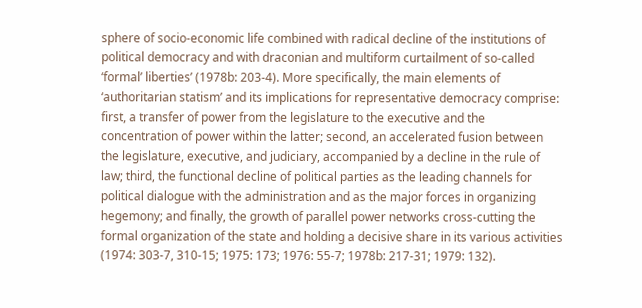sphere of socio-economic life combined with radical decline of the institutions of political democracy and with draconian and multiform curtailment of so-called ‘formal’ liberties’ (1978b: 203-4). More specifically, the main elements of ‘authoritarian statism’ and its implications for representative democracy comprise: first, a transfer of power from the legislature to the executive and the concentration of power within the latter; second, an accelerated fusion between the legislature, executive, and judiciary, accompanied by a decline in the rule of law; third, the functional decline of political parties as the leading channels for political dialogue with the administration and as the major forces in organizing hegemony; and finally, the growth of parallel power networks cross-cutting the formal organization of the state and holding a decisive share in its various activities (1974: 303-7, 310-15; 1975: 173; 1976: 55-7; 1978b: 217-31; 1979: 132).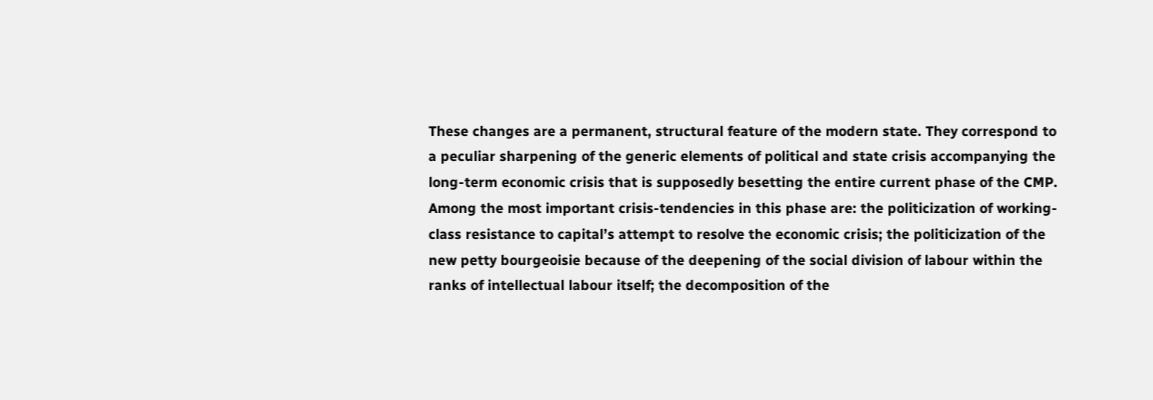These changes are a permanent, structural feature of the modern state. They correspond to a peculiar sharpening of the generic elements of political and state crisis accompanying the long-term economic crisis that is supposedly besetting the entire current phase of the CMP. Among the most important crisis-tendencies in this phase are: the politicization of working-class resistance to capital’s attempt to resolve the economic crisis; the politicization of the new petty bourgeoisie because of the deepening of the social division of labour within the ranks of intellectual labour itself; the decomposition of the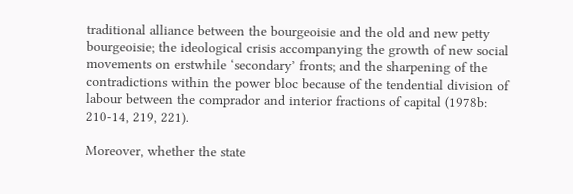traditional alliance between the bourgeoisie and the old and new petty bourgeoisie; the ideological crisis accompanying the growth of new social movements on erstwhile ‘secondary’ fronts; and the sharpening of the contradictions within the power bloc because of the tendential division of labour between the comprador and interior fractions of capital (1978b: 210-14, 219, 221).

Moreover, whether the state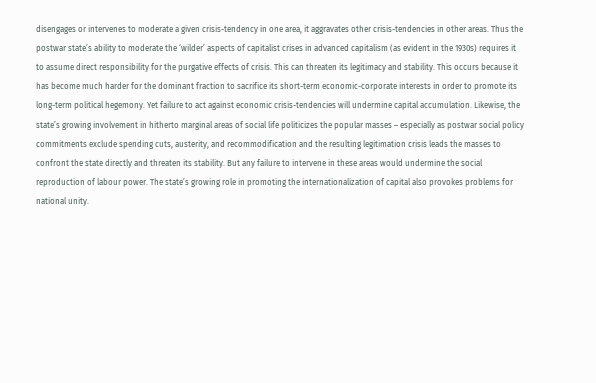disengages or intervenes to moderate a given crisis-tendency in one area, it aggravates other crisis-tendencies in other areas. Thus the postwar state’s ability to moderate the ‘wilder’ aspects of capitalist crises in advanced capitalism (as evident in the 1930s) requires it to assume direct responsibility for the purgative effects of crisis. This can threaten its legitimacy and stability. This occurs because it has become much harder for the dominant fraction to sacrifice its short-term economic-corporate interests in order to promote its long-term political hegemony. Yet failure to act against economic crisis-tendencies will undermine capital accumulation. Likewise, the state’s growing involvement in hitherto marginal areas of social life politicizes the popular masses – especially as postwar social policy commitments exclude spending cuts, austerity, and recommodification and the resulting legitimation crisis leads the masses to confront the state directly and threaten its stability. But any failure to intervene in these areas would undermine the social reproduction of labour power. The state’s growing role in promoting the internationalization of capital also provokes problems for national unity.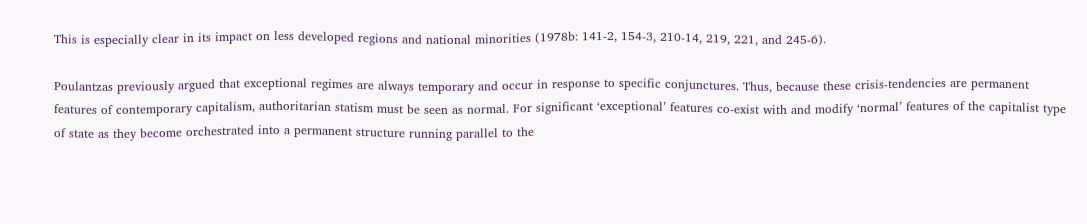This is especially clear in its impact on less developed regions and national minorities (1978b: 141-2, 154-3, 210-14, 219, 221, and 245-6).

Poulantzas previously argued that exceptional regimes are always temporary and occur in response to specific conjunctures. Thus, because these crisis-tendencies are permanent features of contemporary capitalism, authoritarian statism must be seen as normal. For significant ‘exceptional’ features co-exist with and modify ‘normal’ features of the capitalist type of state as they become orchestrated into a permanent structure running parallel to the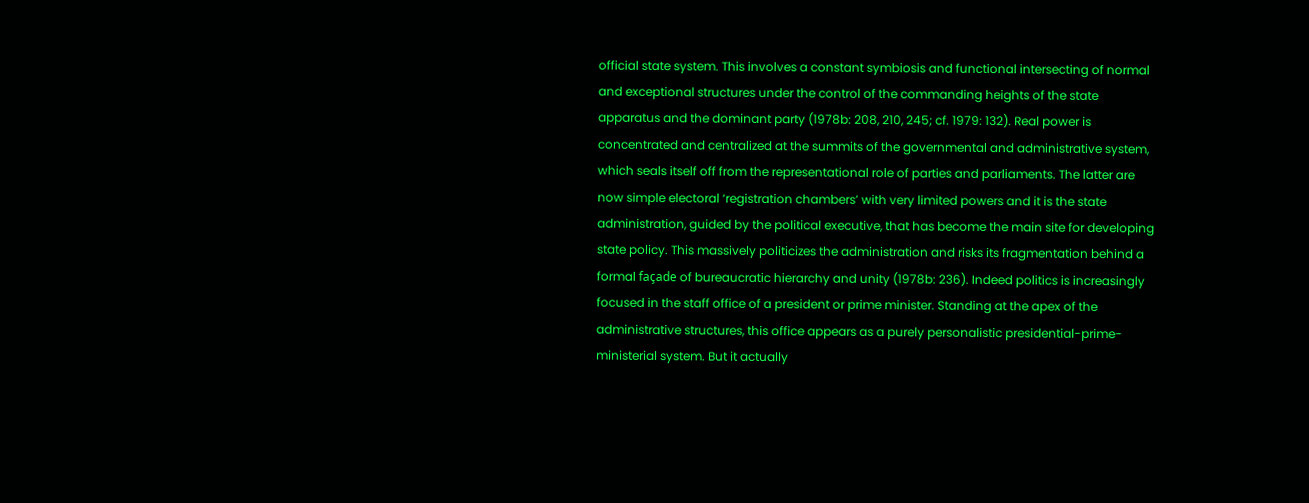official state system. This involves a constant symbiosis and functional intersecting of normal and exceptional structures under the control of the commanding heights of the state apparatus and the dominant party (1978b: 208, 210, 245; cf. 1979: 132). Real power is concentrated and centralized at the summits of the governmental and administrative system, which seals itself off from the representational role of parties and parliaments. The latter are now simple electoral ‘registration chambers’ with very limited powers and it is the state administration, guided by the political executive, that has become the main site for developing state policy. This massively politicizes the administration and risks its fragmentation behind a formal façade of bureaucratic hierarchy and unity (1978b: 236). Indeed politics is increasingly focused in the staff office of a president or prime minister. Standing at the apex of the administrative structures, this office appears as a purely personalistic presidential-prime-ministerial system. But it actually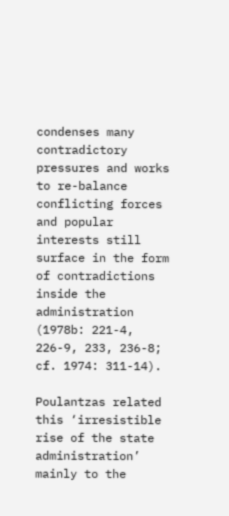condenses many contradictory pressures and works to re-balance conflicting forces and popular interests still surface in the form of contradictions inside the administration (1978b: 221-4, 226-9, 233, 236-8; cf. 1974: 311-14).

Poulantzas related this ‘irresistible rise of the state administration’ mainly to the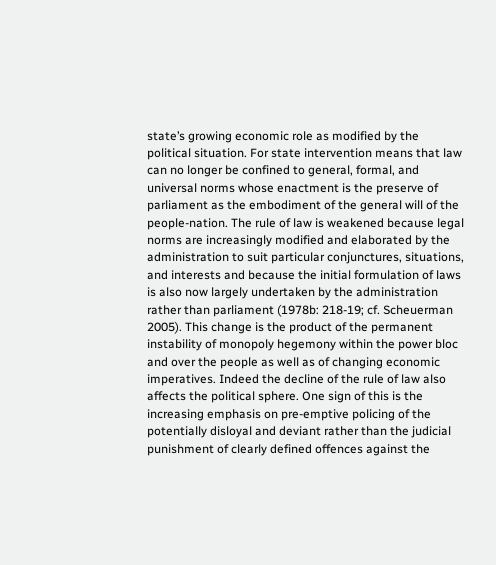state’s growing economic role as modified by the political situation. For state intervention means that law can no longer be confined to general, formal, and universal norms whose enactment is the preserve of parliament as the embodiment of the general will of the people-nation. The rule of law is weakened because legal norms are increasingly modified and elaborated by the administration to suit particular conjunctures, situations, and interests and because the initial formulation of laws is also now largely undertaken by the administration rather than parliament (1978b: 218-19; cf. Scheuerman 2005). This change is the product of the permanent instability of monopoly hegemony within the power bloc and over the people as well as of changing economic imperatives. Indeed the decline of the rule of law also affects the political sphere. One sign of this is the increasing emphasis on pre-emptive policing of the potentially disloyal and deviant rather than the judicial punishment of clearly defined offences against the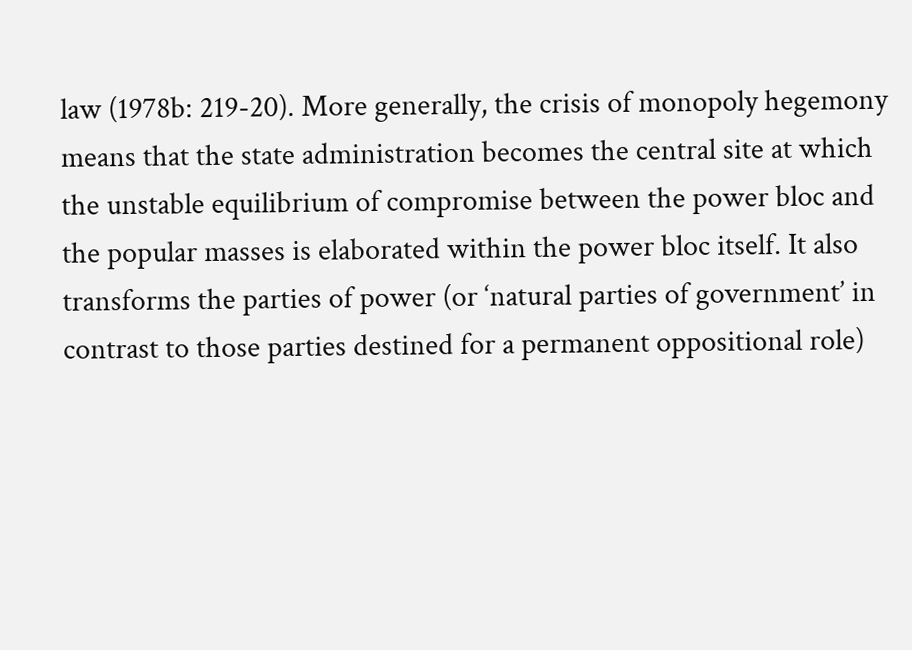law (1978b: 219-20). More generally, the crisis of monopoly hegemony means that the state administration becomes the central site at which the unstable equilibrium of compromise between the power bloc and the popular masses is elaborated within the power bloc itself. It also transforms the parties of power (or ‘natural parties of government’ in contrast to those parties destined for a permanent oppositional role)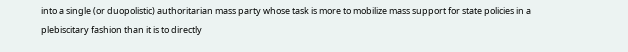into a single (or duopolistic) authoritarian mass party whose task is more to mobilize mass support for state policies in a plebiscitary fashion than it is to directly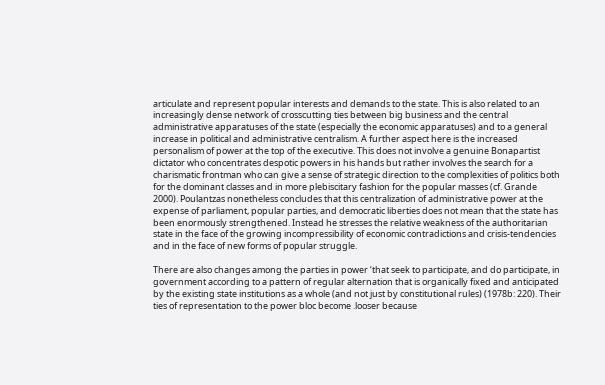articulate and represent popular interests and demands to the state. This is also related to an increasingly dense network of crosscutting ties between big business and the central administrative apparatuses of the state (especially the economic apparatuses) and to a general increase in political and administrative centralism. A further aspect here is the increased personalism of power at the top of the executive. This does not involve a genuine Bonapartist dictator who concentrates despotic powers in his hands but rather involves the search for a charismatic frontman who can give a sense of strategic direction to the complexities of politics both for the dominant classes and in more plebiscitary fashion for the popular masses (cf. Grande 2000). Poulantzas nonetheless concludes that this centralization of administrative power at the expense of parliament, popular parties, and democratic liberties does not mean that the state has been enormously strengthened. Instead he stresses the relative weakness of the authoritarian state in the face of the growing incompressibility of economic contradictions and crisis-tendencies and in the face of new forms of popular struggle.

There are also changes among the parties in power ‘that seek to participate, and do participate, in government according to a pattern of regular alternation that is organically fixed and anticipated by the existing state institutions as a whole (and not just by constitutional rules) (1978b: 220). Their ties of representation to the power bloc become .looser because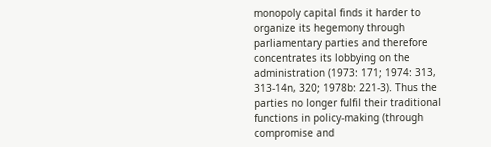monopoly capital finds it harder to organize its hegemony through parliamentary parties and therefore concentrates its lobbying on the administration (1973: 171; 1974: 313, 313-14n, 320; 1978b: 221-3). Thus the parties no longer fulfil their traditional functions in policy-making (through compromise and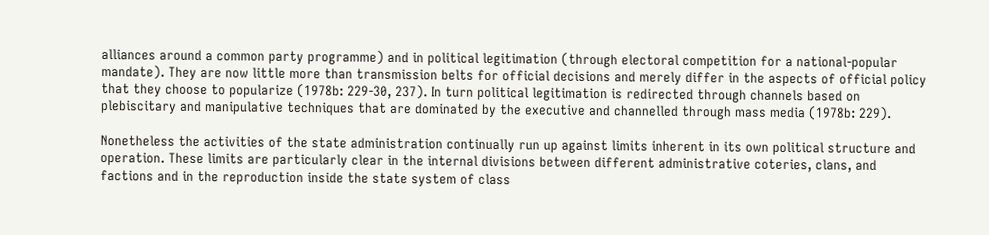alliances around a common party programme) and in political legitimation (through electoral competition for a national-popular mandate). They are now little more than transmission belts for official decisions and merely differ in the aspects of official policy that they choose to popularize (1978b: 229-30, 237). In turn political legitimation is redirected through channels based on plebiscitary and manipulative techniques that are dominated by the executive and channelled through mass media (1978b: 229).

Nonetheless the activities of the state administration continually run up against limits inherent in its own political structure and operation. These limits are particularly clear in the internal divisions between different administrative coteries, clans, and factions and in the reproduction inside the state system of class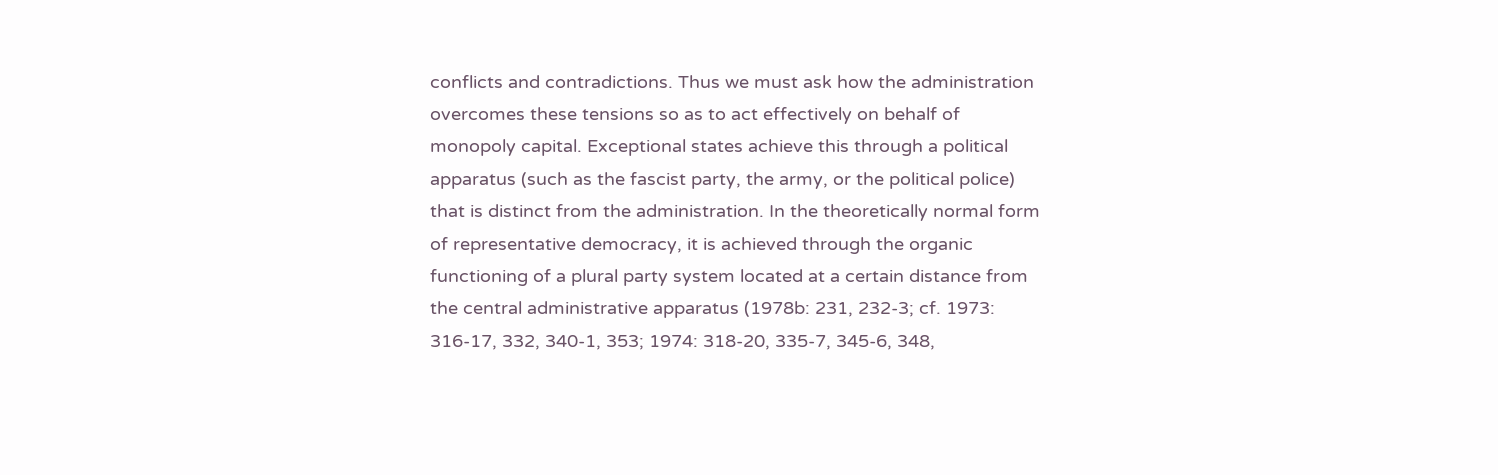conflicts and contradictions. Thus we must ask how the administration overcomes these tensions so as to act effectively on behalf of monopoly capital. Exceptional states achieve this through a political apparatus (such as the fascist party, the army, or the political police) that is distinct from the administration. In the theoretically normal form of representative democracy, it is achieved through the organic functioning of a plural party system located at a certain distance from the central administrative apparatus (1978b: 231, 232-3; cf. 1973: 316-17, 332, 340-1, 353; 1974: 318-20, 335-7, 345-6, 348,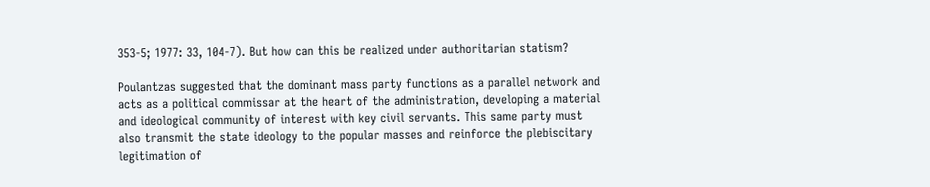353-5; 1977: 33, 104-7). But how can this be realized under authoritarian statism?

Poulantzas suggested that the dominant mass party functions as a parallel network and acts as a political commissar at the heart of the administration, developing a material and ideological community of interest with key civil servants. This same party must also transmit the state ideology to the popular masses and reinforce the plebiscitary legitimation of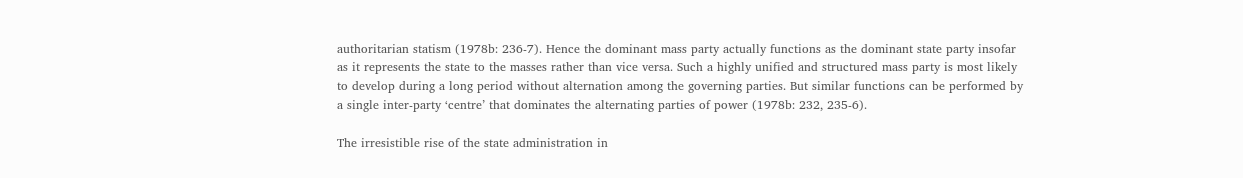authoritarian statism (1978b: 236-7). Hence the dominant mass party actually functions as the dominant state party insofar as it represents the state to the masses rather than vice versa. Such a highly unified and structured mass party is most likely to develop during a long period without alternation among the governing parties. But similar functions can be performed by a single inter-party ‘centre’ that dominates the alternating parties of power (1978b: 232, 235-6).

The irresistible rise of the state administration in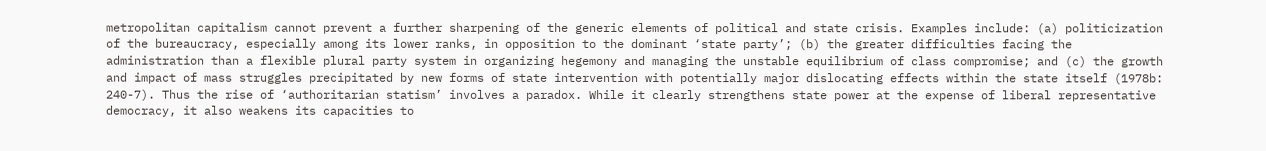metropolitan capitalism cannot prevent a further sharpening of the generic elements of political and state crisis. Examples include: (a) politicization of the bureaucracy, especially among its lower ranks, in opposition to the dominant ‘state party’; (b) the greater difficulties facing the administration than a flexible plural party system in organizing hegemony and managing the unstable equilibrium of class compromise; and (c) the growth and impact of mass struggles precipitated by new forms of state intervention with potentially major dislocating effects within the state itself (1978b: 240-7). Thus the rise of ‘authoritarian statism’ involves a paradox. While it clearly strengthens state power at the expense of liberal representative democracy, it also weakens its capacities to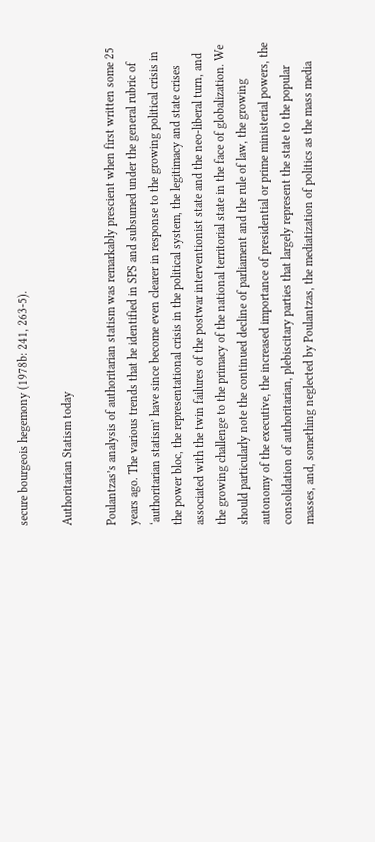secure bourgeois hegemony (1978b: 241, 263-5).

Authoritarian Statism today

Poulantzas’s analysis of authoritarian statism was remarkably prescient when first written some 25 years ago. The various trends that he identified in SPS and subsumed under the general rubric of ‘authoritarian statism’ have since become even clearer in response to the growing political crisis in the power bloc, the representational crisis in the political system, the legitimacy and state crises associated with the twin failures of the postwar interventionist state and the neo-liberal turn, and the growing challenge to the primacy of the national territorial state in the face of globalization. We should particularly note the continued decline of parliament and the rule of law, the growing autonomy of the executive, the increased importance of presidential or prime ministerial powers, the consolidation of authoritarian, plebiscitary parties that largely represent the state to the popular masses, and, something neglected by Poulantzas, the mediatization of politics as the mass media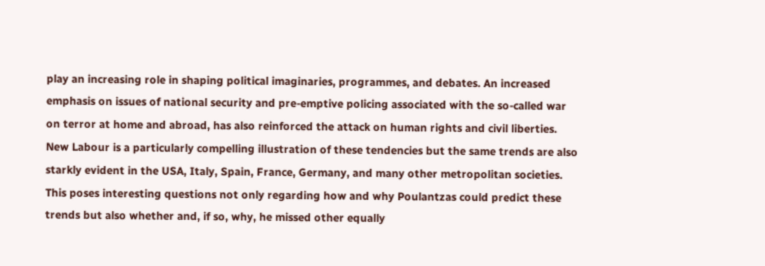play an increasing role in shaping political imaginaries, programmes, and debates. An increased emphasis on issues of national security and pre-emptive policing associated with the so-called war on terror at home and abroad, has also reinforced the attack on human rights and civil liberties. New Labour is a particularly compelling illustration of these tendencies but the same trends are also starkly evident in the USA, Italy, Spain, France, Germany, and many other metropolitan societies. This poses interesting questions not only regarding how and why Poulantzas could predict these trends but also whether and, if so, why, he missed other equally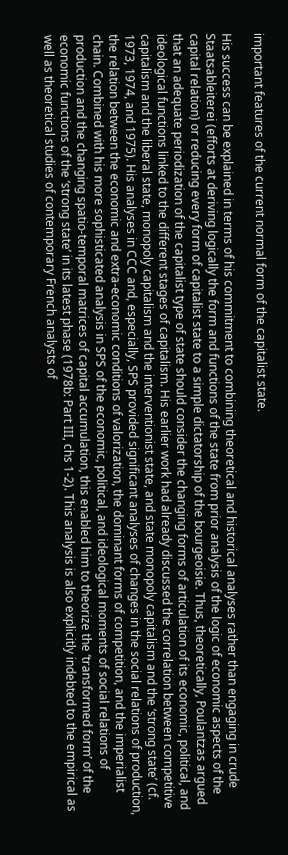important features of the current normal form of the capitalist state.

His success can be explained in terms of his commitment to combining theoretical and historical analyses rather than engaging in crude Staatsableiterei (efforts at deriving logically the form and functions of the state from prior analysis of the logic of economic aspects of the capital relation) or reducing every form of capitalist state to a simple dictatorship of the bourgeoisie. Thus, theoretically, Poulantzas argued that an adequate periodization of the capitalist type of state should consider the changing forms of articulation of its economic, political, and ideological functions linked to the different stages of capitalism. His earlier work had already discussed the correlation between competitive capitalism and the liberal state, monopoly capitalism and the interventionist state, and state monopoly capitalism and the ‘strong state’ (cf. 1973, 1974, and 1975). His analyses in CCC and, especially, SPS provided significant analyses of changes in the social relations of production, the relation between the economic and extra-economic conditions of valorization, the dominant forms of competition, and the imperialist chain. Combined with his more sophisticated analysis in SPS of the economic, political, and ideological moments of social relations of production and the changing spatio-temporal matrices of capital accumulation, this enabled him to theorize the ‘transformed form’ of the economic functions of the ‘strong state’ in its latest phase (1978b: Part III, chs 1-2). This analysis is also explicitly indebted to the empirical as well as theoretical studies of contemporary French analysts of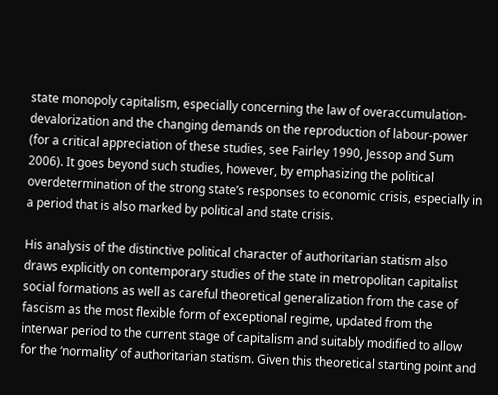state monopoly capitalism, especially concerning the law of overaccumulation-devalorization and the changing demands on the reproduction of labour-power (for a critical appreciation of these studies, see Fairley 1990, Jessop and Sum 2006). It goes beyond such studies, however, by emphasizing the political overdetermination of the strong state’s responses to economic crisis, especially in a period that is also marked by political and state crisis.

His analysis of the distinctive political character of authoritarian statism also draws explicitly on contemporary studies of the state in metropolitan capitalist social formations as well as careful theoretical generalization from the case of fascism as the most flexible form of exceptional regime, updated from the interwar period to the current stage of capitalism and suitably modified to allow for the ‘normality’ of authoritarian statism. Given this theoretical starting point and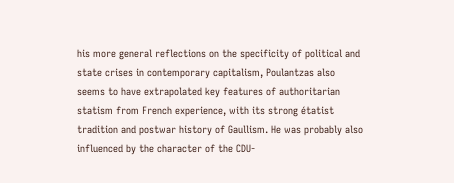his more general reflections on the specificity of political and state crises in contemporary capitalism, Poulantzas also seems to have extrapolated key features of authoritarian statism from French experience, with its strong étatist tradition and postwar history of Gaullism. He was probably also influenced by the character of the CDU-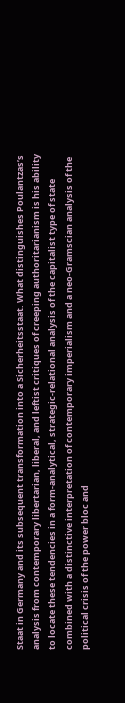Staat in Germany and its subsequent transformation into a Sicherheitsstaat. What distinguishes Poulantzas’s analysis from contemporary libertarian, liberal, and leftist critiques of creeping authoritarianism is his ability to locate these tendencies in a form-analytical, strategic-relational analysis of the capitalist type of state combined with a distinctive interpretation of contemporary imperialism and a neo-Gramscian analysis of the political crisis of the power bloc and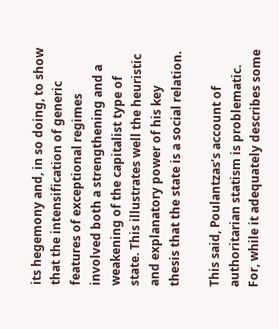its hegemony and, in so doing, to show that the intensification of generic features of exceptional regimes involved both a strengthening and a weakening of the capitalist type of state. This illustrates well the heuristic and explanatory power of his key thesis that the state is a social relation.

This said, Poulantzas’s account of authoritarian statism is problematic. For, while it adequately describes some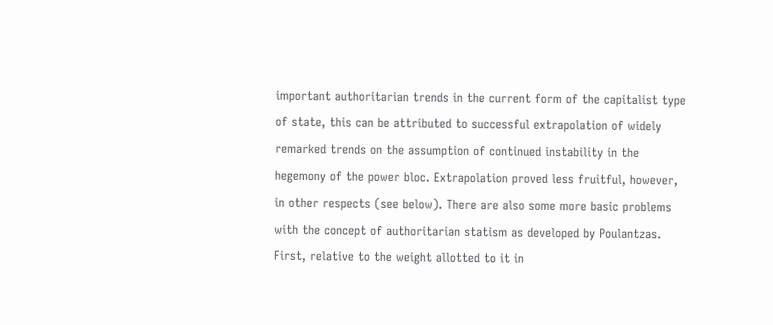important authoritarian trends in the current form of the capitalist type of state, this can be attributed to successful extrapolation of widely remarked trends on the assumption of continued instability in the hegemony of the power bloc. Extrapolation proved less fruitful, however, in other respects (see below). There are also some more basic problems with the concept of authoritarian statism as developed by Poulantzas. First, relative to the weight allotted to it in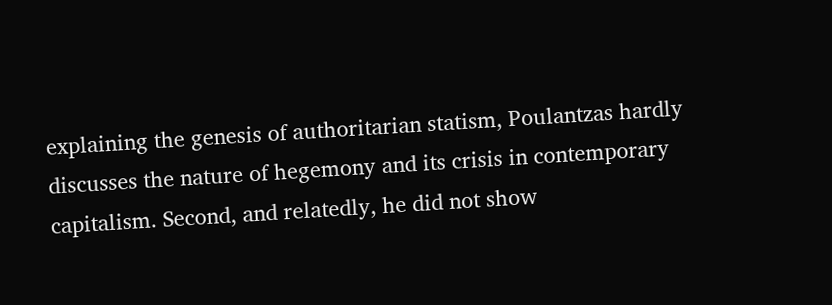explaining the genesis of authoritarian statism, Poulantzas hardly discusses the nature of hegemony and its crisis in contemporary capitalism. Second, and relatedly, he did not show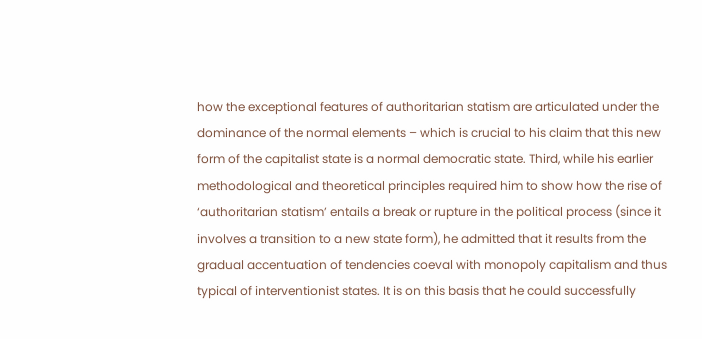how the exceptional features of authoritarian statism are articulated under the dominance of the normal elements – which is crucial to his claim that this new form of the capitalist state is a normal democratic state. Third, while his earlier methodological and theoretical principles required him to show how the rise of ‘authoritarian statism’ entails a break or rupture in the political process (since it involves a transition to a new state form), he admitted that it results from the gradual accentuation of tendencies coeval with monopoly capitalism and thus typical of interventionist states. It is on this basis that he could successfully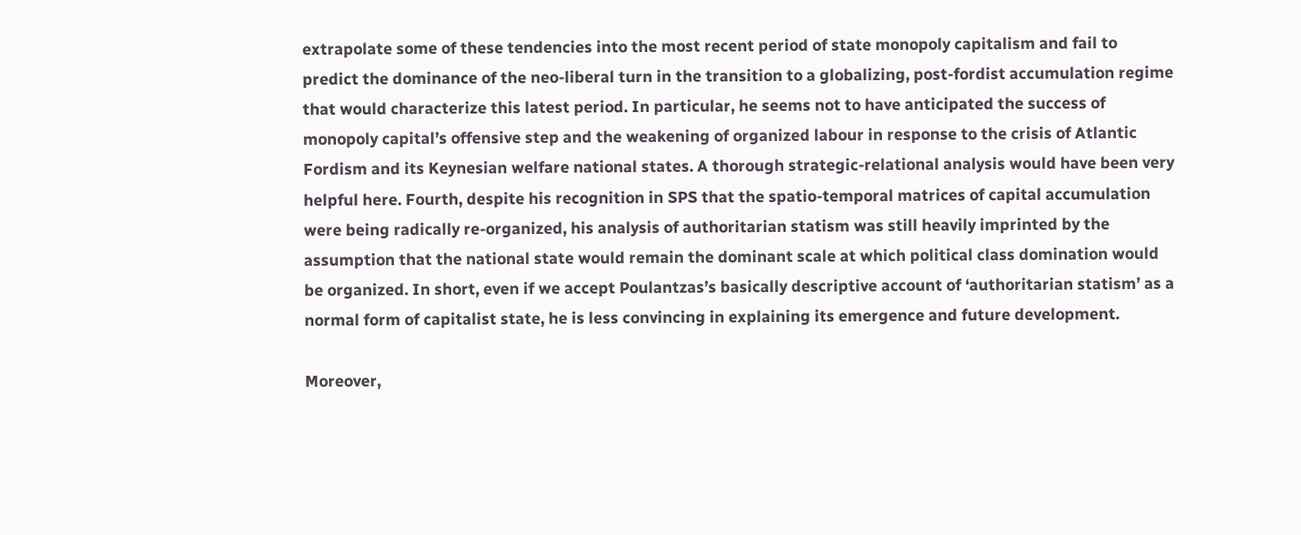extrapolate some of these tendencies into the most recent period of state monopoly capitalism and fail to predict the dominance of the neo-liberal turn in the transition to a globalizing, post-fordist accumulation regime that would characterize this latest period. In particular, he seems not to have anticipated the success of monopoly capital’s offensive step and the weakening of organized labour in response to the crisis of Atlantic Fordism and its Keynesian welfare national states. A thorough strategic-relational analysis would have been very helpful here. Fourth, despite his recognition in SPS that the spatio-temporal matrices of capital accumulation were being radically re-organized, his analysis of authoritarian statism was still heavily imprinted by the assumption that the national state would remain the dominant scale at which political class domination would be organized. In short, even if we accept Poulantzas’s basically descriptive account of ‘authoritarian statism’ as a normal form of capitalist state, he is less convincing in explaining its emergence and future development.

Moreover,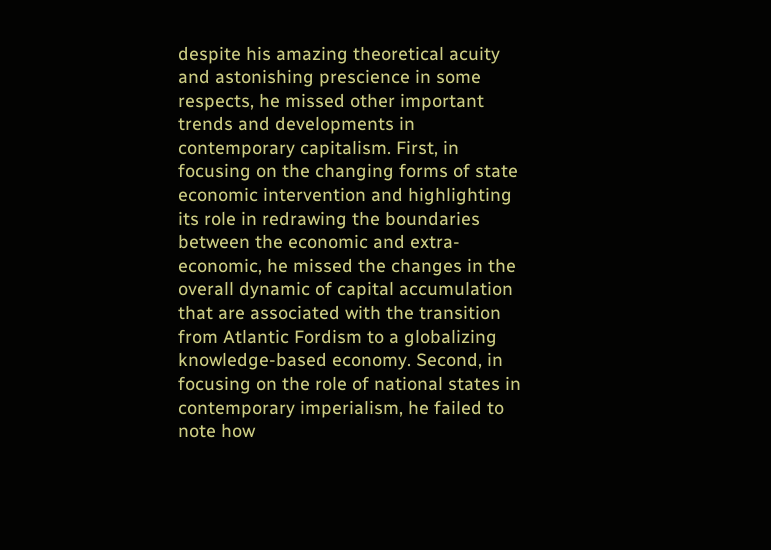despite his amazing theoretical acuity and astonishing prescience in some respects, he missed other important trends and developments in contemporary capitalism. First, in focusing on the changing forms of state economic intervention and highlighting its role in redrawing the boundaries between the economic and extra-economic, he missed the changes in the overall dynamic of capital accumulation that are associated with the transition from Atlantic Fordism to a globalizing knowledge-based economy. Second, in focusing on the role of national states in contemporary imperialism, he failed to note how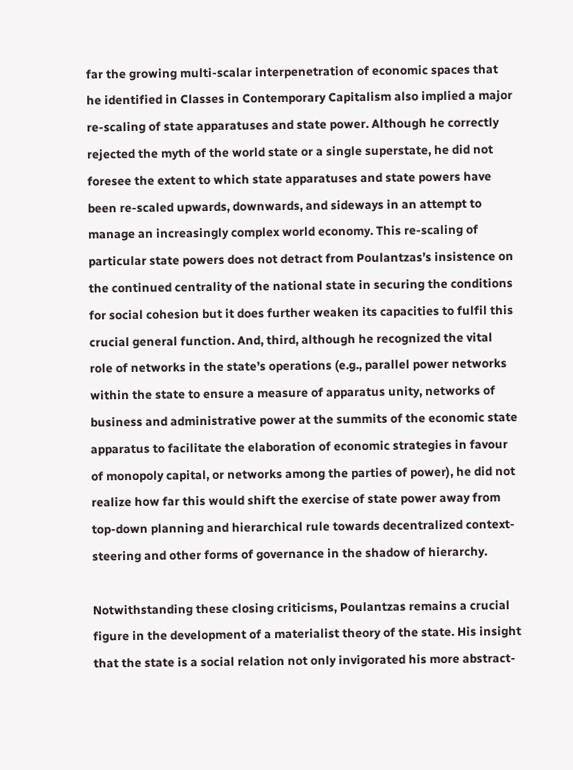far the growing multi-scalar interpenetration of economic spaces that he identified in Classes in Contemporary Capitalism also implied a major re-scaling of state apparatuses and state power. Although he correctly rejected the myth of the world state or a single superstate, he did not foresee the extent to which state apparatuses and state powers have been re-scaled upwards, downwards, and sideways in an attempt to manage an increasingly complex world economy. This re-scaling of particular state powers does not detract from Poulantzas’s insistence on the continued centrality of the national state in securing the conditions for social cohesion but it does further weaken its capacities to fulfil this crucial general function. And, third, although he recognized the vital role of networks in the state’s operations (e.g., parallel power networks within the state to ensure a measure of apparatus unity, networks of business and administrative power at the summits of the economic state apparatus to facilitate the elaboration of economic strategies in favour of monopoly capital, or networks among the parties of power), he did not realize how far this would shift the exercise of state power away from top-down planning and hierarchical rule towards decentralized context-steering and other forms of governance in the shadow of hierarchy.

Notwithstanding these closing criticisms, Poulantzas remains a crucial figure in the development of a materialist theory of the state. His insight that the state is a social relation not only invigorated his more abstract-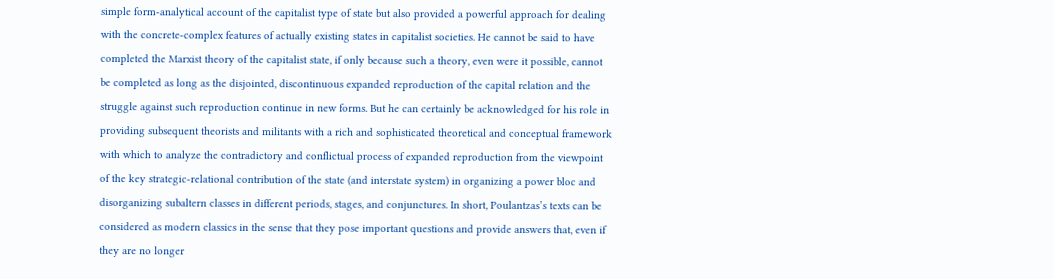simple form-analytical account of the capitalist type of state but also provided a powerful approach for dealing with the concrete-complex features of actually existing states in capitalist societies. He cannot be said to have completed the Marxist theory of the capitalist state, if only because such a theory, even were it possible, cannot be completed as long as the disjointed, discontinuous expanded reproduction of the capital relation and the struggle against such reproduction continue in new forms. But he can certainly be acknowledged for his role in providing subsequent theorists and militants with a rich and sophisticated theoretical and conceptual framework with which to analyze the contradictory and conflictual process of expanded reproduction from the viewpoint of the key strategic-relational contribution of the state (and interstate system) in organizing a power bloc and disorganizing subaltern classes in different periods, stages, and conjunctures. In short, Poulantzas’s texts can be considered as modern classics in the sense that they pose important questions and provide answers that, even if they are no longer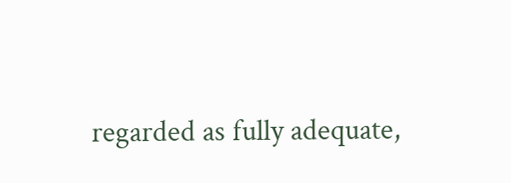regarded as fully adequate,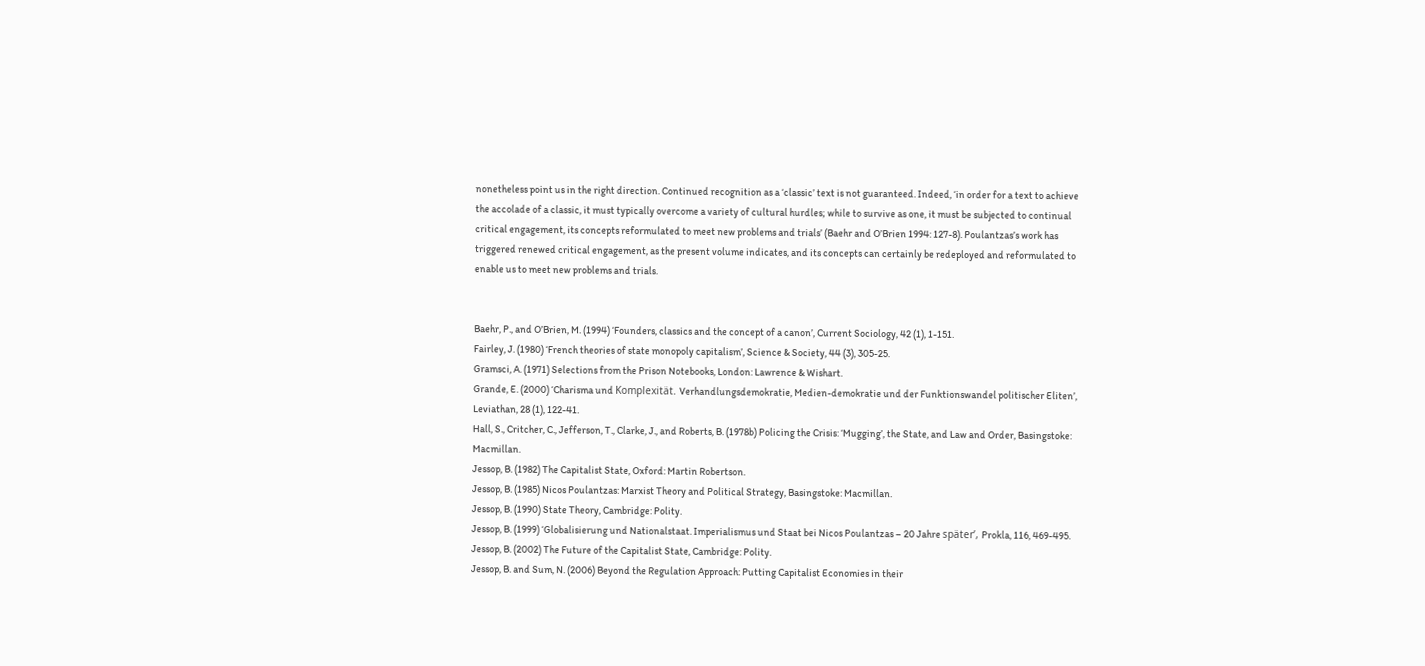nonetheless point us in the right direction. Continued recognition as a ‘classic’ text is not guaranteed. Indeed, ‘in order for a text to achieve the accolade of a classic, it must typically overcome a variety of cultural hurdles; while to survive as one, it must be subjected to continual critical engagement, its concepts reformulated to meet new problems and trials’ (Baehr and O’Brien 1994: 127-8). Poulantzas’s work has triggered renewed critical engagement, as the present volume indicates, and its concepts can certainly be redeployed and reformulated to enable us to meet new problems and trials.


Baehr, P., and O’Brien, M. (1994) ‘Founders, classics and the concept of a canon’, Current Sociology, 42 (1), 1-151.
Fairley, J. (1980) ‘French theories of state monopoly capitalism’, Science & Society, 44 (3), 305-25.
Gramsci, A. (1971) Selections from the Prison Notebooks, London: Lawrence & Wishart.
Grande, E. (2000) ‘Charisma und Komplexität. Verhandlungsdemokratie, Medien-demokratie und der Funktionswandel politischer Eliten’, Leviathan, 28 (1), 122-41.
Hall, S., Critcher, C., Jefferson, T., Clarke, J., and Roberts, B. (1978b) Policing the Crisis: ‘Mugging’, the State, and Law and Order, Basingstoke: Macmillan.
Jessop, B. (1982) The Capitalist State, Oxford: Martin Robertson.
Jessop, B. (1985) Nicos Poulantzas: Marxist Theory and Political Strategy, Basingstoke: Macmillan.
Jessop, B. (1990) State Theory, Cambridge: Polity.
Jessop, B. (1999) ‘Globalisierung und Nationalstaat. Imperialismus und Staat bei Nicos Poulantzas – 20 Jahre später’, Prokla, 116, 469-495.
Jessop, B. (2002) The Future of the Capitalist State, Cambridge: Polity.
Jessop, B. and Sum, N. (2006) Beyond the Regulation Approach: Putting Capitalist Economies in their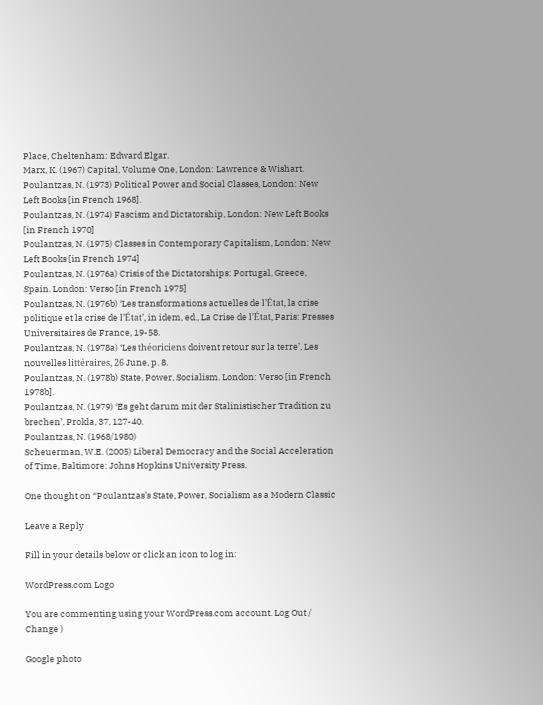Place, Cheltenham: Edward Elgar.
Marx, K. (1967) Capital, Volume One, London: Lawrence & Wishart.
Poulantzas, N. (1973) Political Power and Social Classes, London: New Left Books [in French 1968].
Poulantzas, N. (1974) Fascism and Dictatorship, London: New Left Books [in French 1970]
Poulantzas, N. (1975) Classes in Contemporary Capitalism, London: New Left Books [in French 1974]
Poulantzas, N. (1976a) Crisis of the Dictatorships: Portugal, Greece, Spain. London: Verso [in French 1975]
Poulantzas, N. (1976b) ‘Les transformations actuelles de l’État, la crise politique et la crise de l’État’, in idem, ed., La Crise de l’État, Paris: Presses Universitaires de France, 19-58.
Poulantzas, N. (1978a) ‘Les théoriciens doivent retour sur la terre’, Les nouvelles littéraires, 26 June, p. 8.
Poulantzas, N. (1978b) State, Power, Socialism. London: Verso [in French 1978b].
Poulantzas, N. (1979) ‘Es geht darum mit der Stalinistischer Tradition zu brechen’, Prokla, 37, 127-40.
Poulantzas, N. (1968/1980)
Scheuerman, W.E. (2005) Liberal Democracy and the Social Acceleration of Time, Baltimore: Johns Hopkins University Press.

One thought on “Poulantzas’s State, Power, Socialism as a Modern Classic

Leave a Reply

Fill in your details below or click an icon to log in:

WordPress.com Logo

You are commenting using your WordPress.com account. Log Out /  Change )

Google photo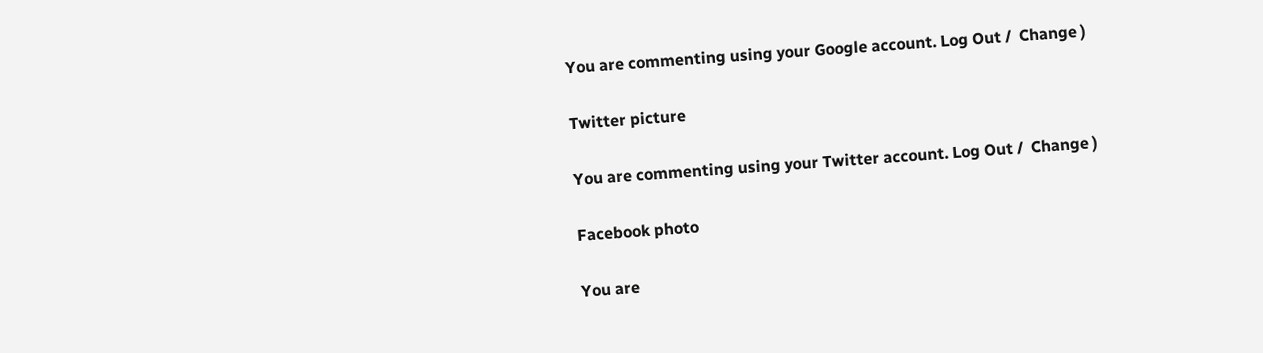You are commenting using your Google account. Log Out /  Change )

Twitter picture

You are commenting using your Twitter account. Log Out /  Change )

Facebook photo

You are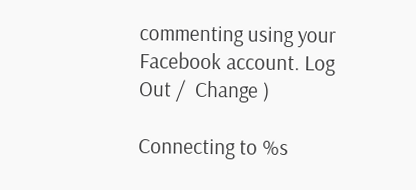commenting using your Facebook account. Log Out /  Change )

Connecting to %s